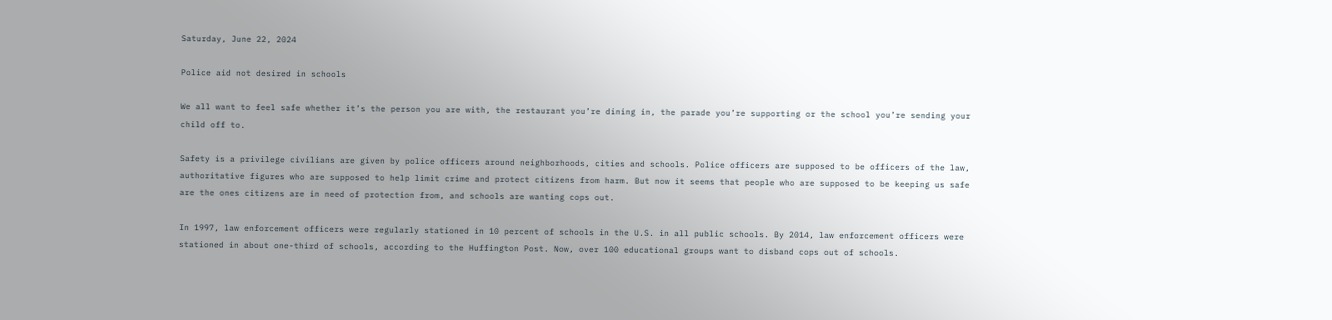Saturday, June 22, 2024

Police aid not desired in schools

We all want to feel safe whether it’s the person you are with, the restaurant you’re dining in, the parade you’re supporting or the school you’re sending your child off to.

Safety is a privilege civilians are given by police officers around neighborhoods, cities and schools. Police officers are supposed to be officers of the law, authoritative figures who are supposed to help limit crime and protect citizens from harm. But now it seems that people who are supposed to be keeping us safe are the ones citizens are in need of protection from, and schools are wanting cops out.

In 1997, law enforcement officers were regularly stationed in 10 percent of schools in the U.S. in all public schools. By 2014, law enforcement officers were stationed in about one-third of schools, according to the Huffington Post. Now, over 100 educational groups want to disband cops out of schools.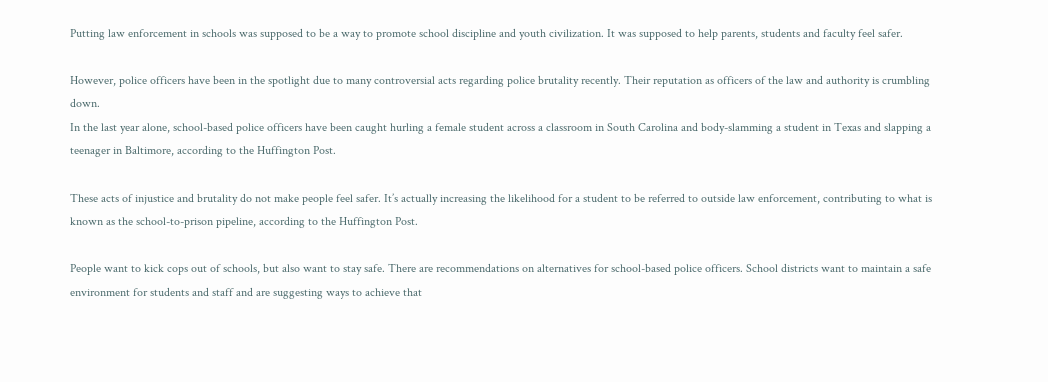Putting law enforcement in schools was supposed to be a way to promote school discipline and youth civilization. It was supposed to help parents, students and faculty feel safer.

However, police officers have been in the spotlight due to many controversial acts regarding police brutality recently. Their reputation as officers of the law and authority is crumbling down.
In the last year alone, school-based police officers have been caught hurling a female student across a classroom in South Carolina and body-slamming a student in Texas and slapping a teenager in Baltimore, according to the Huffington Post.

These acts of injustice and brutality do not make people feel safer. It’s actually increasing the likelihood for a student to be referred to outside law enforcement, contributing to what is known as the school-to-prison pipeline, according to the Huffington Post.

People want to kick cops out of schools, but also want to stay safe. There are recommendations on alternatives for school-based police officers. School districts want to maintain a safe environment for students and staff and are suggesting ways to achieve that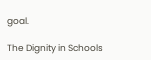goal.

The Dignity in Schools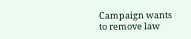Campaign wants to remove law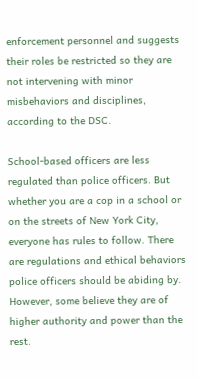enforcement personnel and suggests their roles be restricted so they are not intervening with minor misbehaviors and disciplines, according to the DSC.

School-based officers are less regulated than police officers. But whether you are a cop in a school or on the streets of New York City, everyone has rules to follow. There are regulations and ethical behaviors police officers should be abiding by. However, some believe they are of higher authority and power than the rest.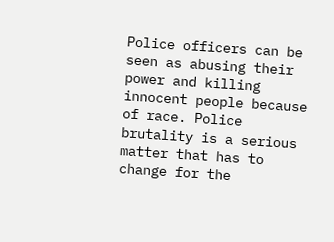Police officers can be seen as abusing their power and killing innocent people because of race. Police brutality is a serious matter that has to change for the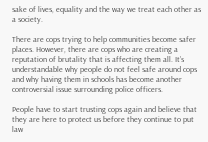sake of lives, equality and the way we treat each other as a society.

There are cops trying to help communities become safer places. However, there are cops who are creating a reputation of brutality that is affecting them all. It’s understandable why people do not feel safe around cops and why having them in schools has become another controversial issue surrounding police officers.

People have to start trusting cops again and believe that they are here to protect us before they continue to put law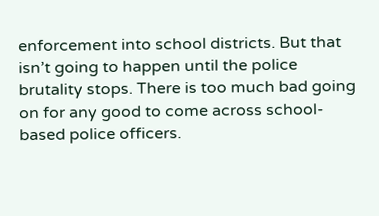enforcement into school districts. But that isn’t going to happen until the police brutality stops. There is too much bad going on for any good to come across school-based police officers.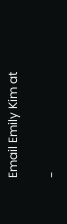Email Emily Kim at

-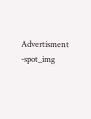Advertisment -spot_img